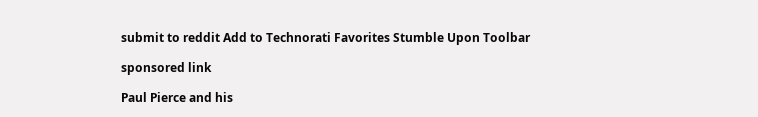submit to reddit Add to Technorati Favorites Stumble Upon Toolbar

sponsored link

Paul Pierce and his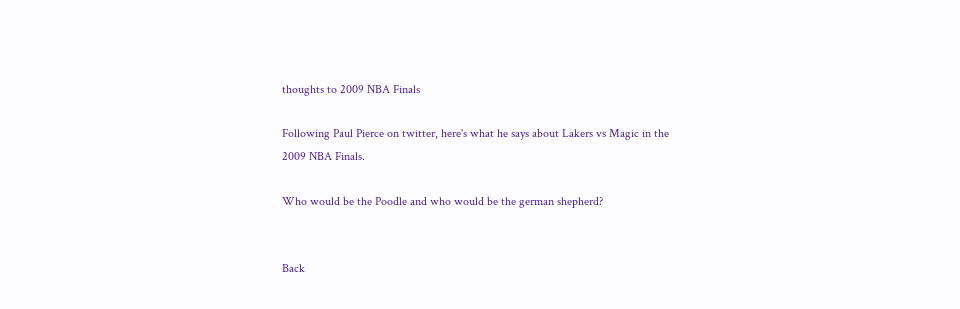thoughts to 2009 NBA Finals

Following Paul Pierce on twitter, here's what he says about Lakers vs Magic in the 2009 NBA Finals.

Who would be the Poodle and who would be the german shepherd?


Back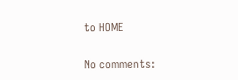to HOME

No comments: